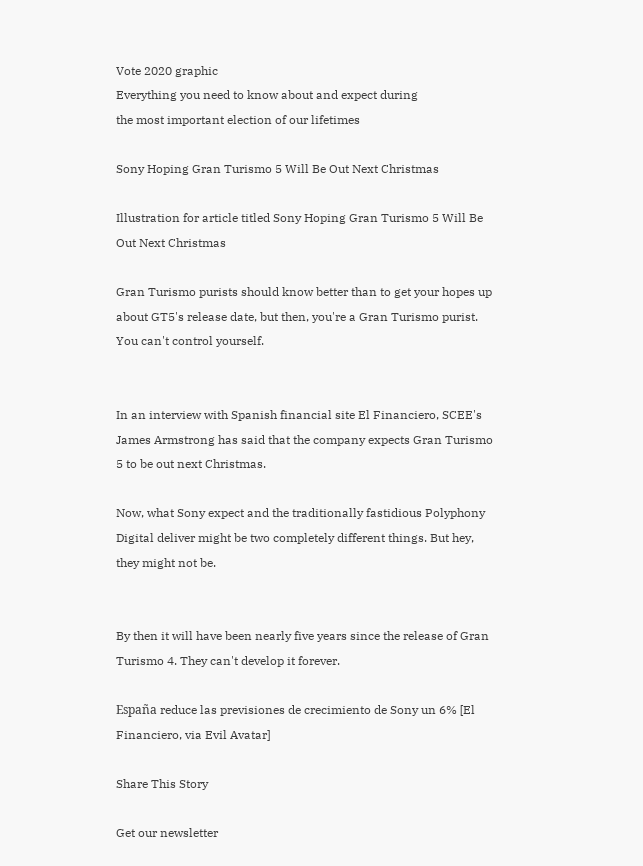Vote 2020 graphic
Everything you need to know about and expect during
the most important election of our lifetimes

Sony Hoping Gran Turismo 5 Will Be Out Next Christmas

Illustration for article titled Sony Hoping Gran Turismo 5 Will Be Out Next Christmas

Gran Turismo purists should know better than to get your hopes up about GT5's release date, but then, you're a Gran Turismo purist. You can't control yourself.


In an interview with Spanish financial site El Financiero, SCEE's James Armstrong has said that the company expects Gran Turismo 5 to be out next Christmas.

Now, what Sony expect and the traditionally fastidious Polyphony Digital deliver might be two completely different things. But hey, they might not be.


By then it will have been nearly five years since the release of Gran Turismo 4. They can't develop it forever.

España reduce las previsiones de crecimiento de Sony un 6% [El Financiero, via Evil Avatar]

Share This Story

Get our newsletter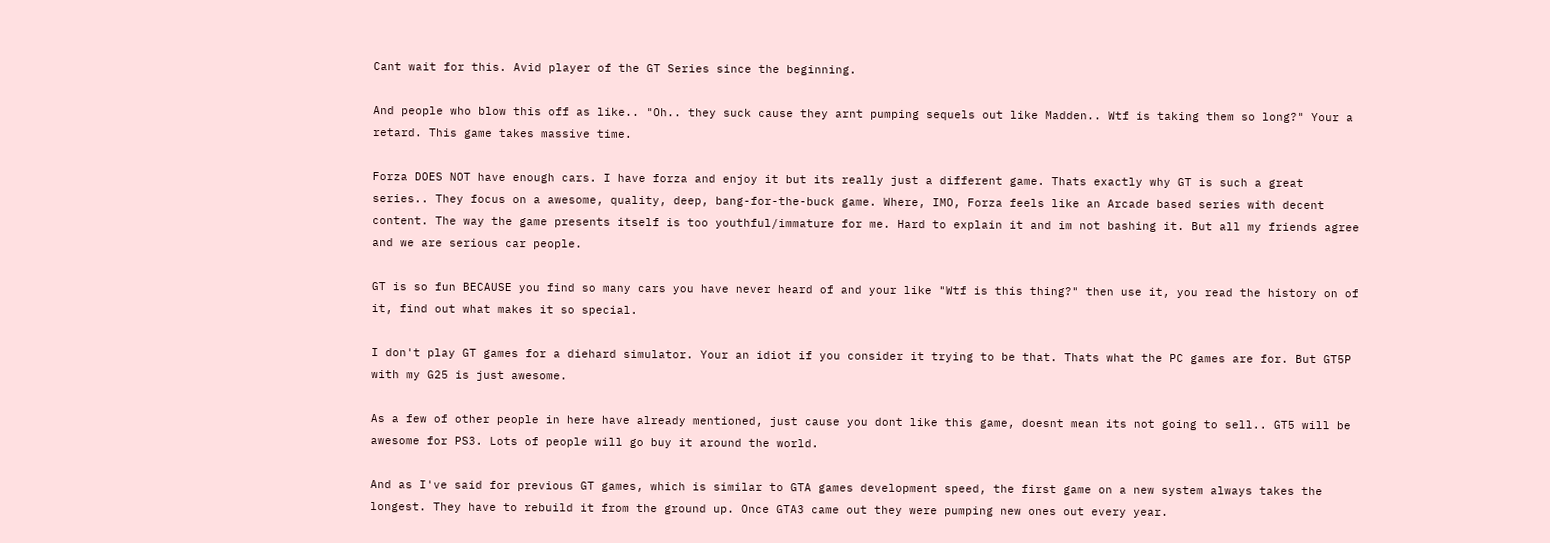Cant wait for this. Avid player of the GT Series since the beginning.

And people who blow this off as like.. "Oh.. they suck cause they arnt pumping sequels out like Madden.. Wtf is taking them so long?" Your a retard. This game takes massive time.

Forza DOES NOT have enough cars. I have forza and enjoy it but its really just a different game. Thats exactly why GT is such a great series.. They focus on a awesome, quality, deep, bang-for-the-buck game. Where, IMO, Forza feels like an Arcade based series with decent content. The way the game presents itself is too youthful/immature for me. Hard to explain it and im not bashing it. But all my friends agree and we are serious car people.

GT is so fun BECAUSE you find so many cars you have never heard of and your like "Wtf is this thing?" then use it, you read the history on of it, find out what makes it so special.

I don't play GT games for a diehard simulator. Your an idiot if you consider it trying to be that. Thats what the PC games are for. But GT5P with my G25 is just awesome.

As a few of other people in here have already mentioned, just cause you dont like this game, doesnt mean its not going to sell.. GT5 will be awesome for PS3. Lots of people will go buy it around the world.

And as I've said for previous GT games, which is similar to GTA games development speed, the first game on a new system always takes the longest. They have to rebuild it from the ground up. Once GTA3 came out they were pumping new ones out every year.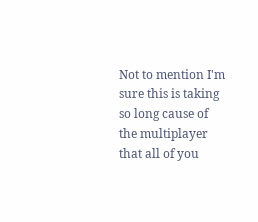Not to mention I'm sure this is taking so long cause of the multiplayer that all of you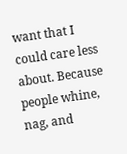want that I could care less about. Because people whine, nag, and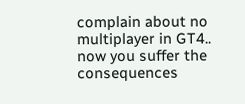complain about no multiplayer in GT4.. now you suffer the consequences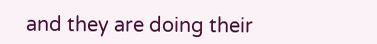and they are doing their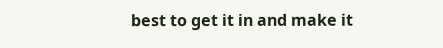best to get it in and make it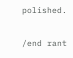polished.

/end rant